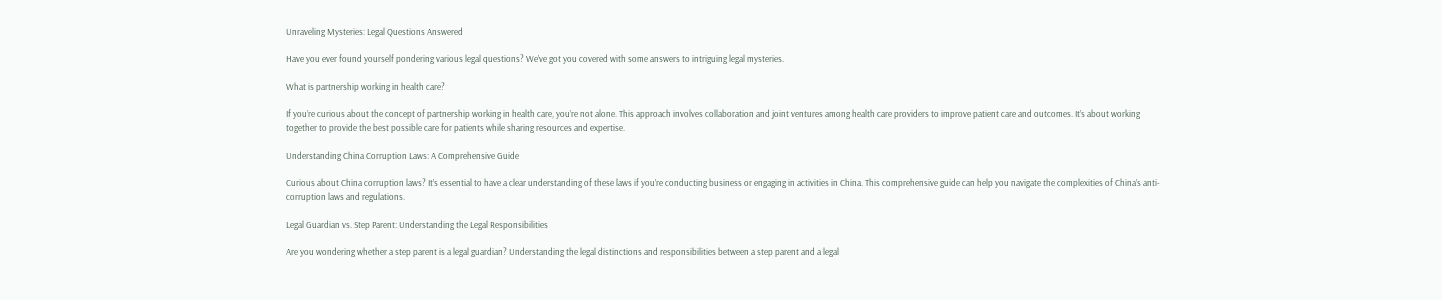Unraveling Mysteries: Legal Questions Answered

Have you ever found yourself pondering various legal questions? We’ve got you covered with some answers to intriguing legal mysteries.

What is partnership working in health care?

If you’re curious about the concept of partnership working in health care, you’re not alone. This approach involves collaboration and joint ventures among health care providers to improve patient care and outcomes. It’s about working together to provide the best possible care for patients while sharing resources and expertise.

Understanding China Corruption Laws: A Comprehensive Guide

Curious about China corruption laws? It’s essential to have a clear understanding of these laws if you’re conducting business or engaging in activities in China. This comprehensive guide can help you navigate the complexities of China’s anti-corruption laws and regulations.

Legal Guardian vs. Step Parent: Understanding the Legal Responsibilities

Are you wondering whether a step parent is a legal guardian? Understanding the legal distinctions and responsibilities between a step parent and a legal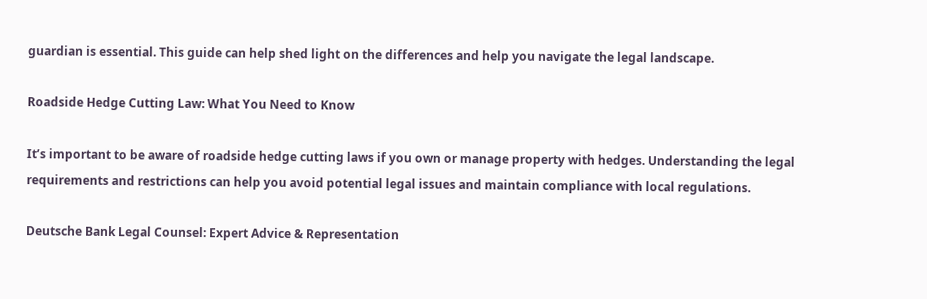guardian is essential. This guide can help shed light on the differences and help you navigate the legal landscape.

Roadside Hedge Cutting Law: What You Need to Know

It’s important to be aware of roadside hedge cutting laws if you own or manage property with hedges. Understanding the legal requirements and restrictions can help you avoid potential legal issues and maintain compliance with local regulations.

Deutsche Bank Legal Counsel: Expert Advice & Representation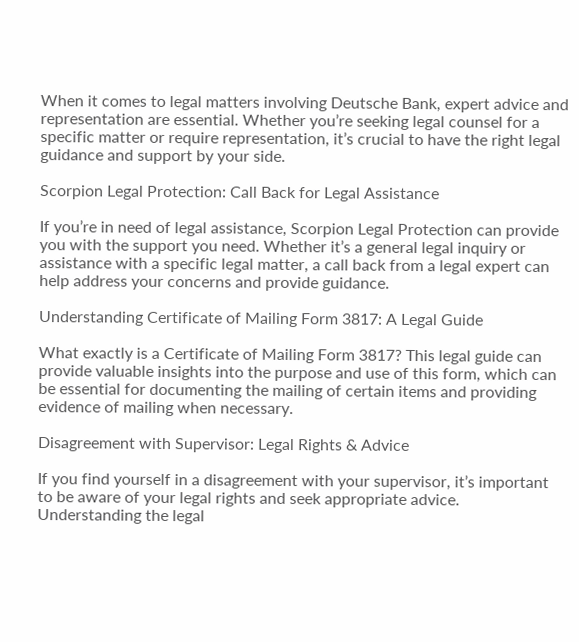When it comes to legal matters involving Deutsche Bank, expert advice and representation are essential. Whether you’re seeking legal counsel for a specific matter or require representation, it’s crucial to have the right legal guidance and support by your side.

Scorpion Legal Protection: Call Back for Legal Assistance

If you’re in need of legal assistance, Scorpion Legal Protection can provide you with the support you need. Whether it’s a general legal inquiry or assistance with a specific legal matter, a call back from a legal expert can help address your concerns and provide guidance.

Understanding Certificate of Mailing Form 3817: A Legal Guide

What exactly is a Certificate of Mailing Form 3817? This legal guide can provide valuable insights into the purpose and use of this form, which can be essential for documenting the mailing of certain items and providing evidence of mailing when necessary.

Disagreement with Supervisor: Legal Rights & Advice

If you find yourself in a disagreement with your supervisor, it’s important to be aware of your legal rights and seek appropriate advice. Understanding the legal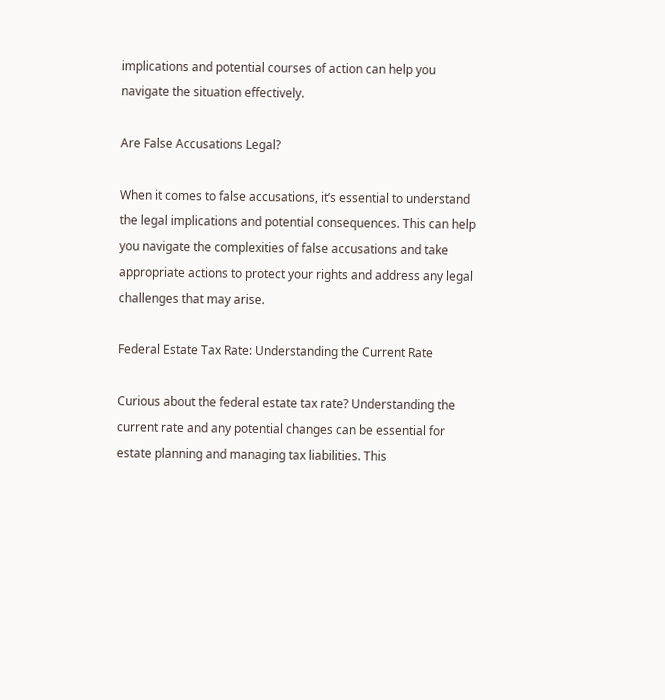implications and potential courses of action can help you navigate the situation effectively.

Are False Accusations Legal?

When it comes to false accusations, it’s essential to understand the legal implications and potential consequences. This can help you navigate the complexities of false accusations and take appropriate actions to protect your rights and address any legal challenges that may arise.

Federal Estate Tax Rate: Understanding the Current Rate

Curious about the federal estate tax rate? Understanding the current rate and any potential changes can be essential for estate planning and managing tax liabilities. This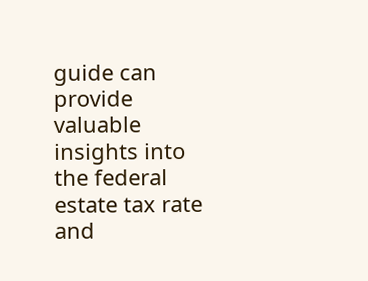guide can provide valuable insights into the federal estate tax rate and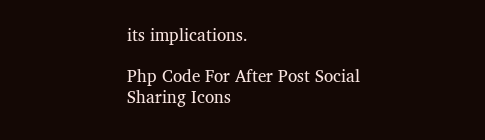its implications.

Php Code For After Post Social Sharing Icons